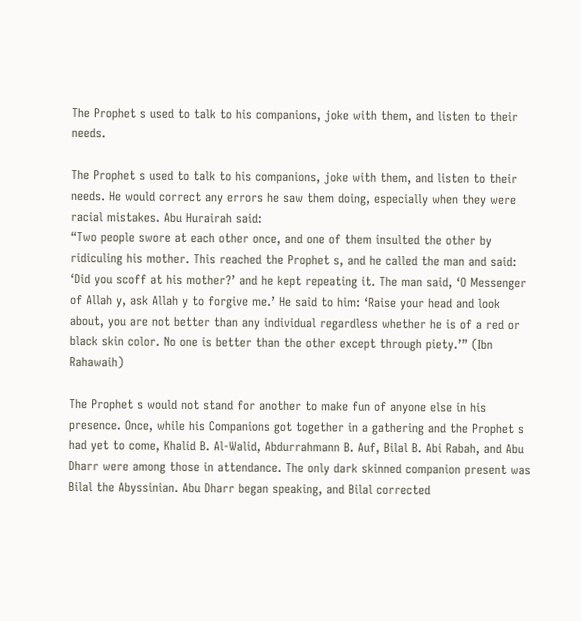The Prophet s used to talk to his companions, joke with them, and listen to their needs.

The Prophet s used to talk to his companions, joke with them, and listen to their needs. He would correct any errors he saw them doing, especially when they were racial mistakes. Abu Hurairah said:
“Two people swore at each other once, and one of them insulted the other by ridiculing his mother. This reached the Prophet s, and he called the man and said: ‘Did you scoff at his mother?’ and he kept repeating it. The man said, ‘O Messenger of Allah y, ask Allah y to forgive me.’ He said to him: ‘Raise your head and look about, you are not better than any individual regardless whether he is of a red or black skin color. No one is better than the other except through piety.’” (Ibn Rahawaih)

The Prophet s would not stand for another to make fun of anyone else in his presence. Once, while his Companions got together in a gathering and the Prophet s had yet to come, Khalid B. Al-Walid, Abdurrahmann B. Auf, Bilal B. Abi Rabah, and Abu Dharr were among those in attendance. The only dark skinned companion present was Bilal the Abyssinian. Abu Dharr began speaking, and Bilal corrected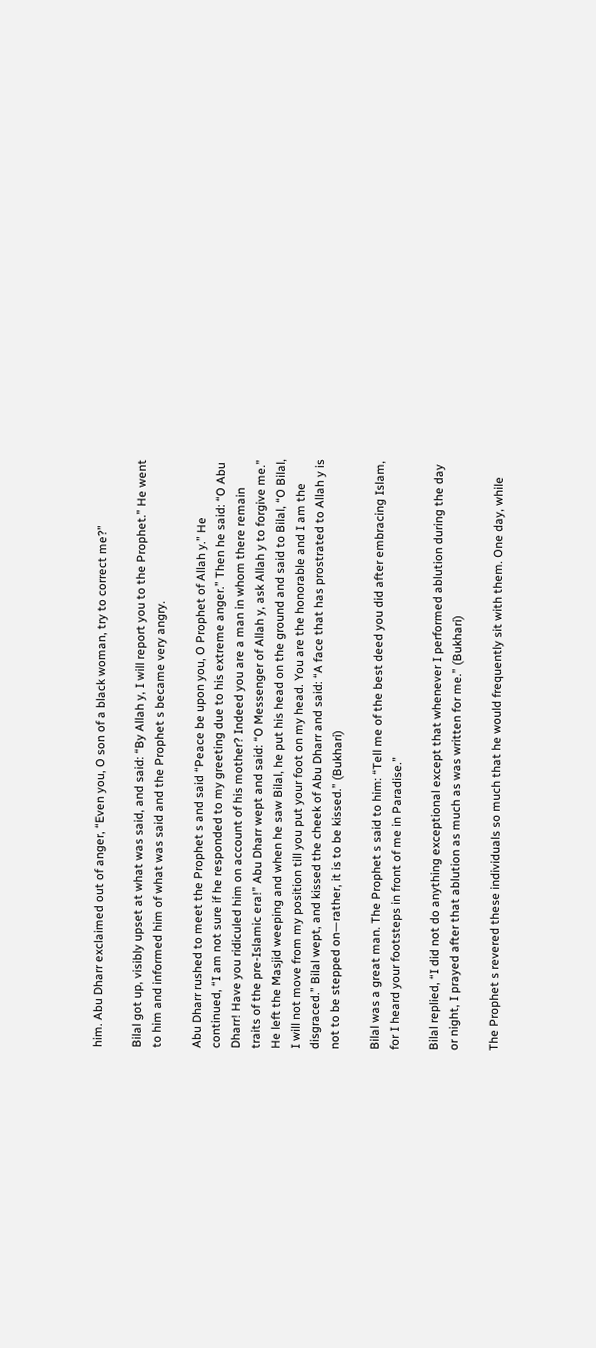him. Abu Dharr exclaimed out of anger, “Even you, O son of a black woman, try to correct me?”

Bilal got up, visibly upset at what was said, and said: “By Allah y, I will report you to the Prophet.” He went to him and informed him of what was said and the Prophet s became very angry.

Abu Dharr rushed to meet the Prophet s and said “Peace be upon you, O Prophet of Allah y.” He continued, “I am not sure if he responded to my greeting due to his extreme anger.” Then he said: “O Abu Dharr! Have you ridiculed him on account of his mother? Indeed you are a man in whom there remain traits of the pre-Islamic era!” Abu Dharr wept and said: “O Messenger of Allah y, ask Allah y to forgive me.” He left the Masjid weeping and when he saw Bilal, he put his head on the ground and said to Bilal, “O Bilal, I will not move from my position till you put your foot on my head. You are the honorable and I am the disgraced.” Bilal wept, and kissed the cheek of Abu Dharr and said: “A face that has prostrated to Allah y is not to be stepped on—rather, it is to be kissed.” (Bukhari)

Bilal was a great man. The Prophet s said to him: “Tell me of the best deed you did after embracing Islam, for I heard your footsteps in front of me in Paradise.”

Bilal replied, “I did not do anything exceptional except that whenever I performed ablution during the day or night, I prayed after that ablution as much as was written for me.” (Bukhari)

The Prophet s revered these individuals so much that he would frequently sit with them. One day, while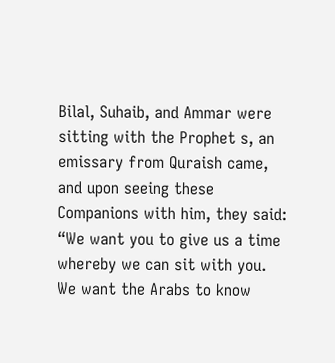Bilal, Suhaib, and Ammar were sitting with the Prophet s, an emissary from Quraish came, and upon seeing these Companions with him, they said: “We want you to give us a time whereby we can sit with you. We want the Arabs to know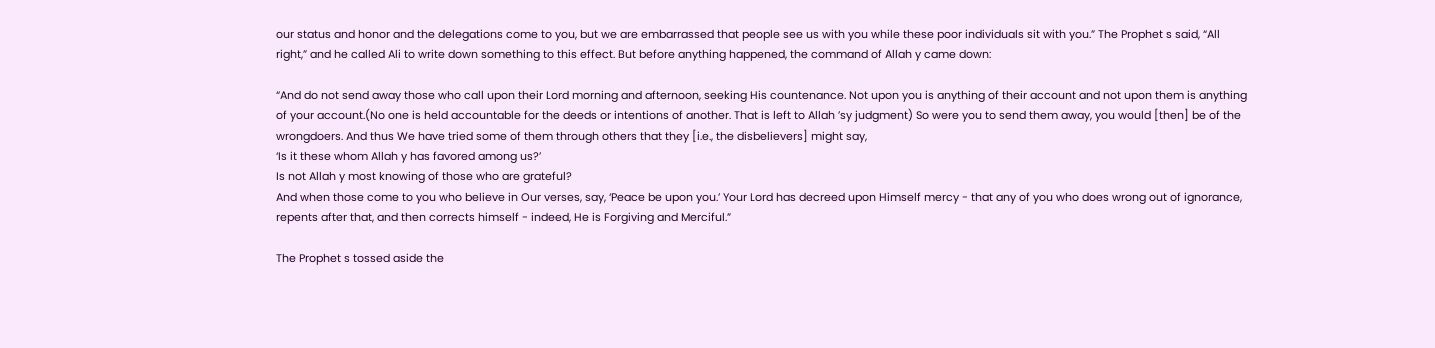our status and honor and the delegations come to you, but we are embarrassed that people see us with you while these poor individuals sit with you.” The Prophet s said, “All right,” and he called Ali to write down something to this effect. But before anything happened, the command of Allah y came down:

“And do not send away those who call upon their Lord morning and afternoon, seeking His countenance. Not upon you is anything of their account and not upon them is anything of your account.(No one is held accountable for the deeds or intentions of another. That is left to Allah ’sy judgment) So were you to send them away, you would [then] be of the wrongdoers. And thus We have tried some of them through others that they [i.e., the disbelievers] might say,
‘Is it these whom Allah y has favored among us?’
Is not Allah y most knowing of those who are grateful?
And when those come to you who believe in Our verses, say, ‘Peace be upon you.’ Your Lord has decreed upon Himself mercy - that any of you who does wrong out of ignorance, repents after that, and then corrects himself - indeed, He is Forgiving and Merciful.”

The Prophet s tossed aside the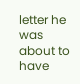letter he was about to have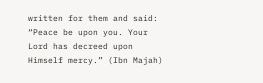written for them and said: “Peace be upon you. Your Lord has decreed upon Himself mercy.” (Ibn Majah)